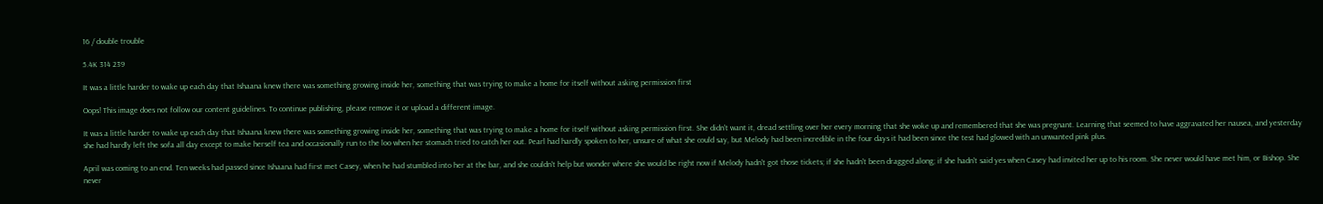16 / double trouble

5.4K 314 239

It was a little harder to wake up each day that Ishaana knew there was something growing inside her, something that was trying to make a home for itself without asking permission first

Oops! This image does not follow our content guidelines. To continue publishing, please remove it or upload a different image.

It was a little harder to wake up each day that Ishaana knew there was something growing inside her, something that was trying to make a home for itself without asking permission first. She didn't want it, dread settling over her every morning that she woke up and remembered that she was pregnant. Learning that seemed to have aggravated her nausea, and yesterday she had hardly left the sofa all day except to make herself tea and occasionally run to the loo when her stomach tried to catch her out. Pearl had hardly spoken to her, unsure of what she could say, but Melody had been incredible in the four days it had been since the test had glowed with an unwanted pink plus.

April was coming to an end. Ten weeks had passed since Ishaana had first met Casey, when he had stumbled into her at the bar, and she couldn't help but wonder where she would be right now if Melody hadn't got those tickets; if she hadn't been dragged along; if she hadn't said yes when Casey had invited her up to his room. She never would have met him, or Bishop. She never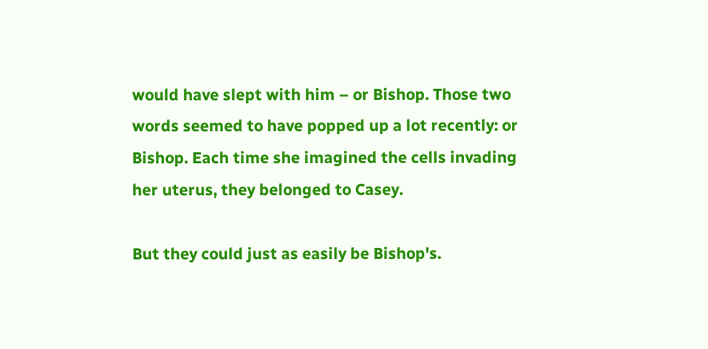would have slept with him – or Bishop. Those two words seemed to have popped up a lot recently: or Bishop. Each time she imagined the cells invading her uterus, they belonged to Casey.

But they could just as easily be Bishop's.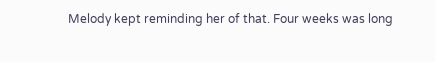Melody kept reminding her of that. Four weeks was long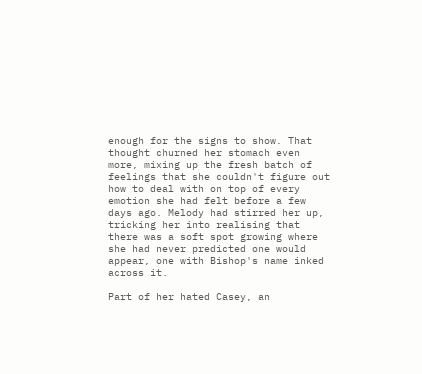enough for the signs to show. That thought churned her stomach even more, mixing up the fresh batch of feelings that she couldn't figure out how to deal with on top of every emotion she had felt before a few days ago. Melody had stirred her up, tricking her into realising that there was a soft spot growing where she had never predicted one would appear, one with Bishop's name inked across it.

Part of her hated Casey, an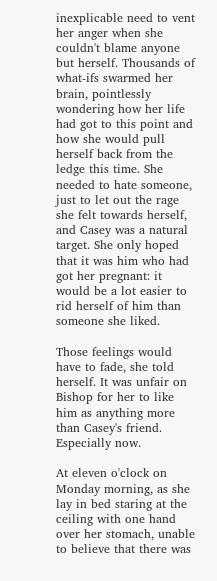inexplicable need to vent her anger when she couldn't blame anyone but herself. Thousands of what-ifs swarmed her brain, pointlessly wondering how her life had got to this point and how she would pull herself back from the ledge this time. She needed to hate someone, just to let out the rage she felt towards herself, and Casey was a natural target. She only hoped that it was him who had got her pregnant: it would be a lot easier to rid herself of him than someone she liked.

Those feelings would have to fade, she told herself. It was unfair on Bishop for her to like him as anything more than Casey's friend. Especially now.

At eleven o'clock on Monday morning, as she lay in bed staring at the ceiling with one hand over her stomach, unable to believe that there was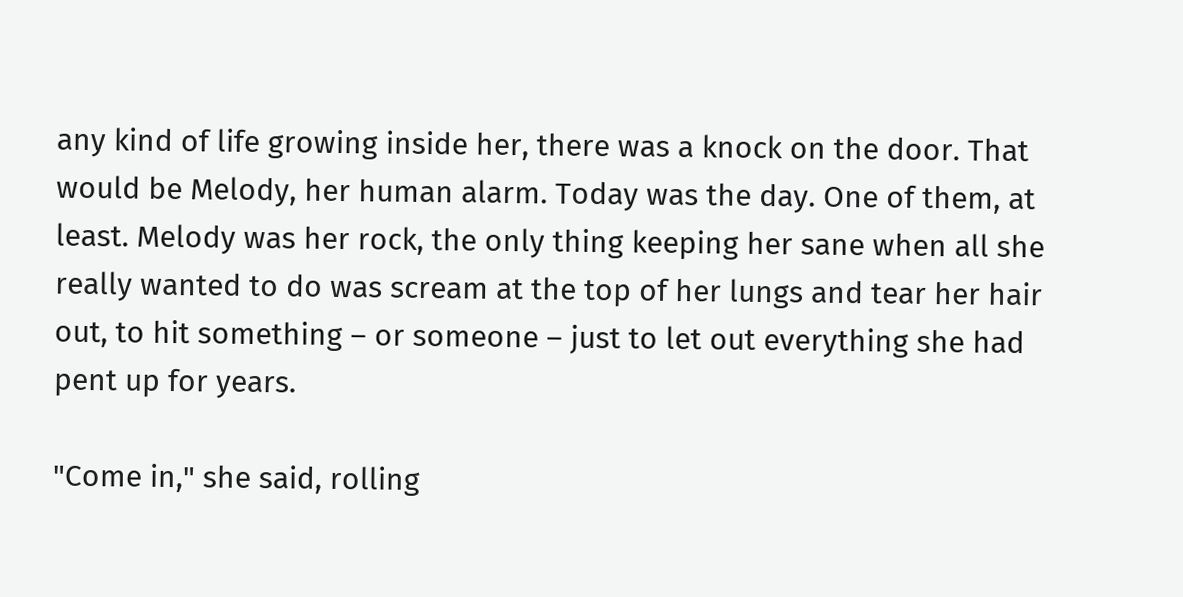any kind of life growing inside her, there was a knock on the door. That would be Melody, her human alarm. Today was the day. One of them, at least. Melody was her rock, the only thing keeping her sane when all she really wanted to do was scream at the top of her lungs and tear her hair out, to hit something – or someone – just to let out everything she had pent up for years.

"Come in," she said, rolling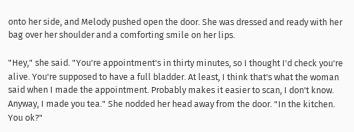onto her side, and Melody pushed open the door. She was dressed and ready with her bag over her shoulder and a comforting smile on her lips.

"Hey," she said. "You're appointment's in thirty minutes, so I thought I'd check you're alive. You're supposed to have a full bladder. At least, I think that's what the woman said when I made the appointment. Probably makes it easier to scan, I don't know. Anyway, I made you tea." She nodded her head away from the door. "In the kitchen. You ok?"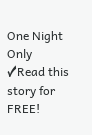One Night Only ✓Read this story for FREE!